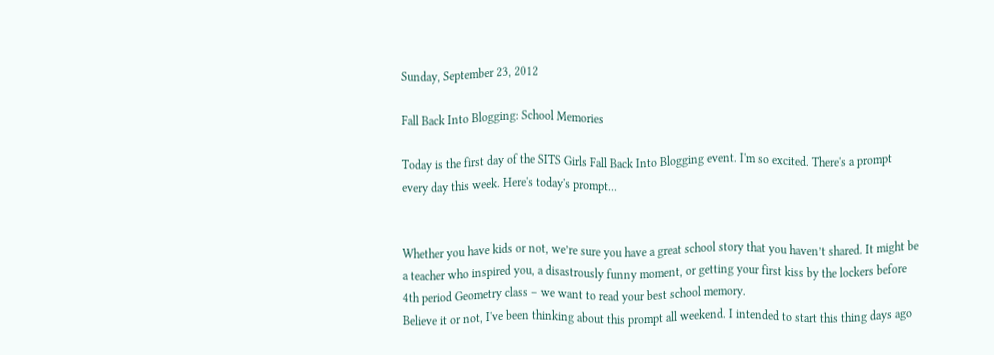Sunday, September 23, 2012

Fall Back Into Blogging: School Memories

Today is the first day of the SITS Girls Fall Back Into Blogging event. I'm so excited. There's a prompt every day this week. Here's today's prompt...


Whether you have kids or not, we’re sure you have a great school story that you haven’t shared. It might be a teacher who inspired you, a disastrously funny moment, or getting your first kiss by the lockers before 4th period Geometry class – we want to read your best school memory.
Believe it or not, I've been thinking about this prompt all weekend. I intended to start this thing days ago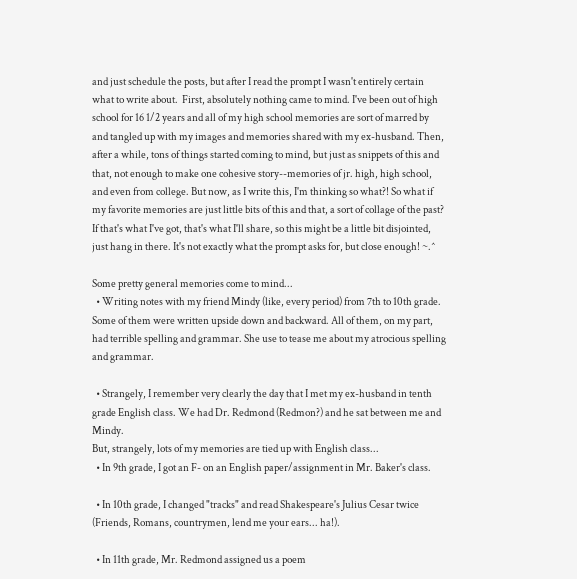and just schedule the posts, but after I read the prompt I wasn't entirely certain what to write about.  First, absolutely nothing came to mind. I've been out of high school for 16 1/2 years and all of my high school memories are sort of marred by and tangled up with my images and memories shared with my ex-husband. Then, after a while, tons of things started coming to mind, but just as snippets of this and that, not enough to make one cohesive story--memories of jr. high, high school, and even from college. But now, as I write this, I'm thinking so what?! So what if my favorite memories are just little bits of this and that, a sort of collage of the past? If that's what I've got, that's what I'll share, so this might be a little bit disjointed, just hang in there. It's not exactly what the prompt asks for, but close enough! ~.^

Some pretty general memories come to mind...
  • Writing notes with my friend Mindy (like, every period) from 7th to 10th grade. Some of them were written upside down and backward. All of them, on my part, had terrible spelling and grammar. She use to tease me about my atrocious spelling and grammar.

  • Strangely, I remember very clearly the day that I met my ex-husband in tenth grade English class. We had Dr. Redmond (Redmon?) and he sat between me and Mindy.
But, strangely, lots of my memories are tied up with English class...
  • In 9th grade, I got an F- on an English paper/assignment in Mr. Baker's class.

  • In 10th grade, I changed "tracks" and read Shakespeare's Julius Cesar twice (Friends, Romans, countrymen, lend me your ears... ha!).

  • In 11th grade, Mr. Redmond assigned us a poem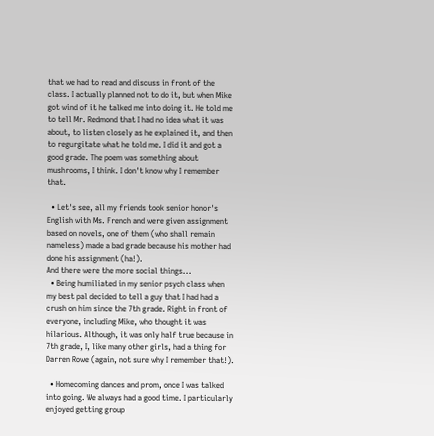that we had to read and discuss in front of the class. I actually planned not to do it, but when Mike got wind of it he talked me into doing it. He told me to tell Mr. Redmond that I had no idea what it was about, to listen closely as he explained it, and then to regurgitate what he told me. I did it and got a good grade. The poem was something about mushrooms, I think. I don't know why I remember that.

  • Let's see, all my friends took senior honor's English with Ms. French and were given assignment based on novels, one of them (who shall remain nameless) made a bad grade because his mother had done his assignment (ha!).
And there were the more social things...
  • Being humiliated in my senior psych class when my best pal decided to tell a guy that I had had a crush on him since the 7th grade. Right in front of everyone, including Mike, who thought it was hilarious. Although, it was only half true because in 7th grade, I, like many other girls, had a thing for Darren Rowe (again, not sure why I remember that!).

  • Homecoming dances and prom, once I was talked into going. We always had a good time. I particularly enjoyed getting group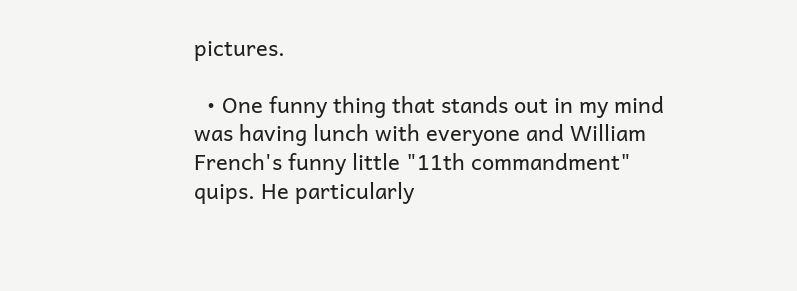pictures.

  • One funny thing that stands out in my mind was having lunch with everyone and William French's funny little "11th commandment" quips. He particularly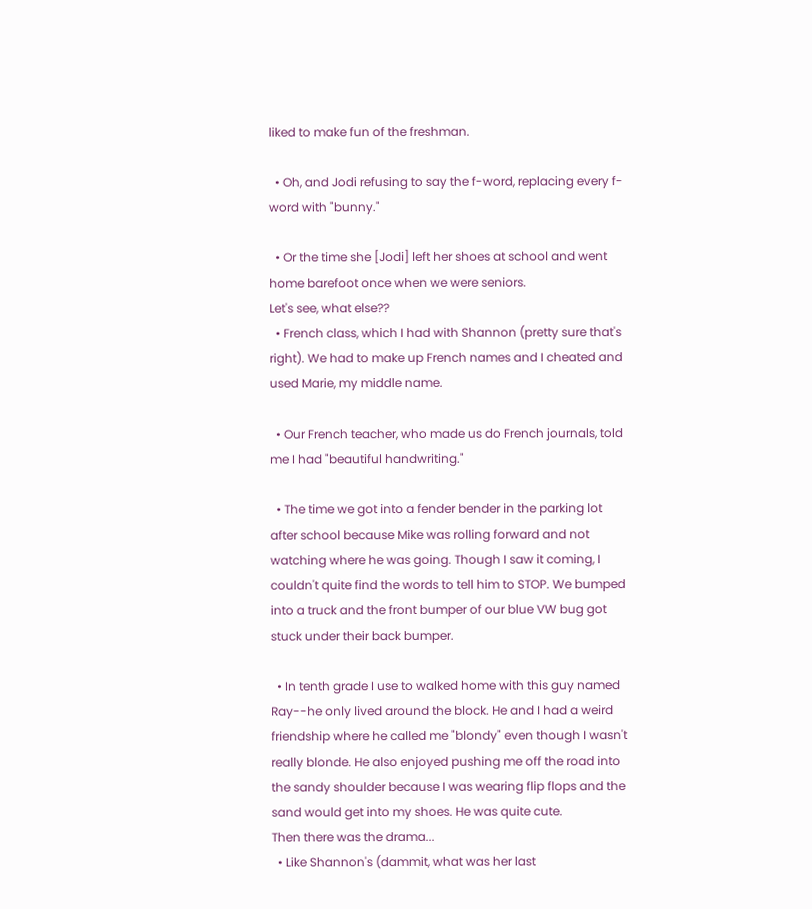liked to make fun of the freshman.

  • Oh, and Jodi refusing to say the f-word, replacing every f-word with "bunny."

  • Or the time she [Jodi] left her shoes at school and went home barefoot once when we were seniors.
Let's see, what else??
  • French class, which I had with Shannon (pretty sure that's right). We had to make up French names and I cheated and used Marie, my middle name.

  • Our French teacher, who made us do French journals, told me I had "beautiful handwriting."

  • The time we got into a fender bender in the parking lot after school because Mike was rolling forward and not watching where he was going. Though I saw it coming, I couldn't quite find the words to tell him to STOP. We bumped into a truck and the front bumper of our blue VW bug got stuck under their back bumper.

  • In tenth grade I use to walked home with this guy named Ray--he only lived around the block. He and I had a weird friendship where he called me "blondy" even though I wasn't really blonde. He also enjoyed pushing me off the road into the sandy shoulder because I was wearing flip flops and the sand would get into my shoes. He was quite cute.
Then there was the drama...
  • Like Shannon's (dammit, what was her last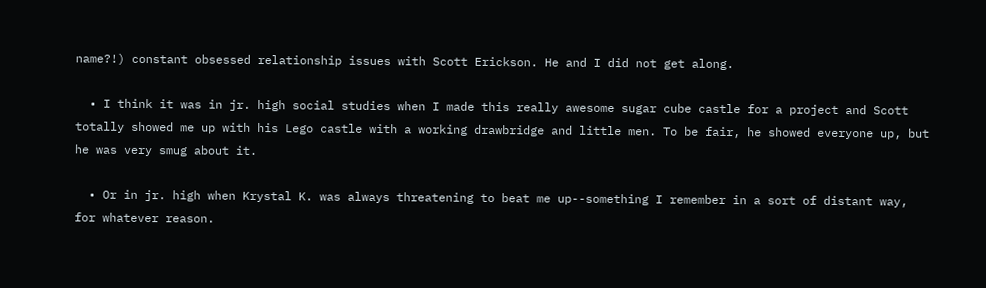name?!) constant obsessed relationship issues with Scott Erickson. He and I did not get along.

  • I think it was in jr. high social studies when I made this really awesome sugar cube castle for a project and Scott totally showed me up with his Lego castle with a working drawbridge and little men. To be fair, he showed everyone up, but he was very smug about it.

  • Or in jr. high when Krystal K. was always threatening to beat me up--something I remember in a sort of distant way, for whatever reason.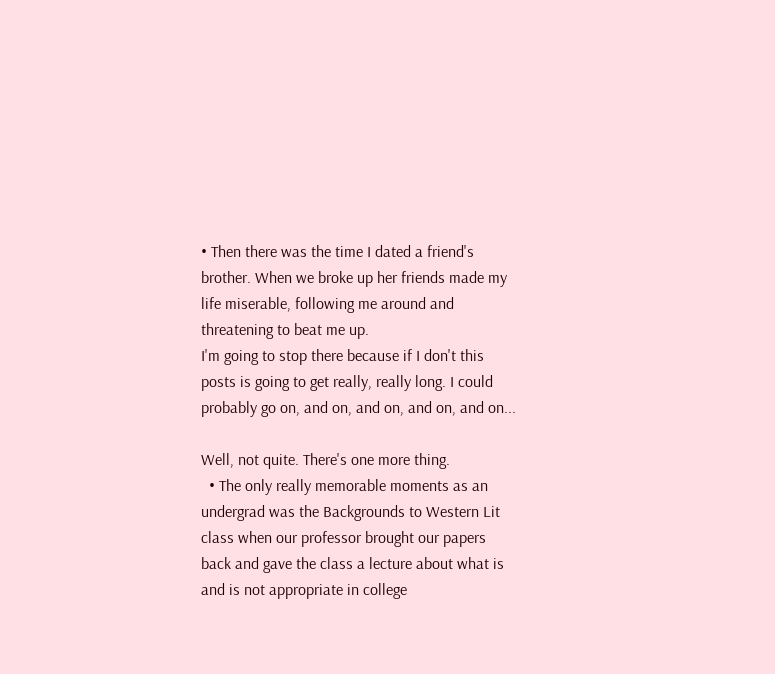• Then there was the time I dated a friend's brother. When we broke up her friends made my life miserable, following me around and threatening to beat me up.
I'm going to stop there because if I don't this posts is going to get really, really long. I could probably go on, and on, and on, and on, and on...

Well, not quite. There's one more thing.
  • The only really memorable moments as an undergrad was the Backgrounds to Western Lit class when our professor brought our papers back and gave the class a lecture about what is and is not appropriate in college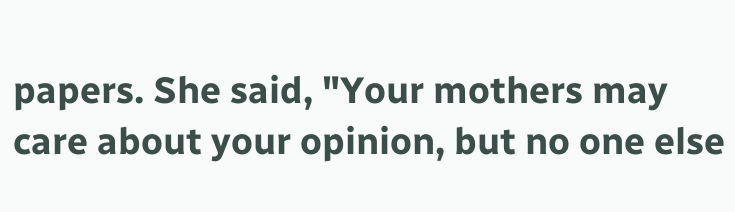papers. She said, "Your mothers may care about your opinion, but no one else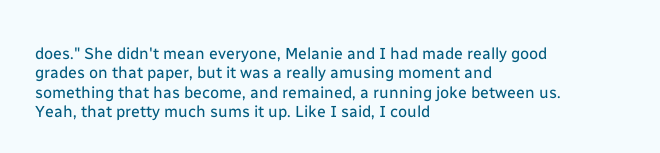does." She didn't mean everyone, Melanie and I had made really good grades on that paper, but it was a really amusing moment and something that has become, and remained, a running joke between us.
Yeah, that pretty much sums it up. Like I said, I could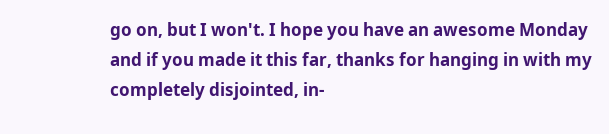go on, but I won't. I hope you have an awesome Monday and if you made it this far, thanks for hanging in with my completely disjointed, in-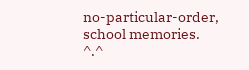no-particular-order, school memories. ^.^